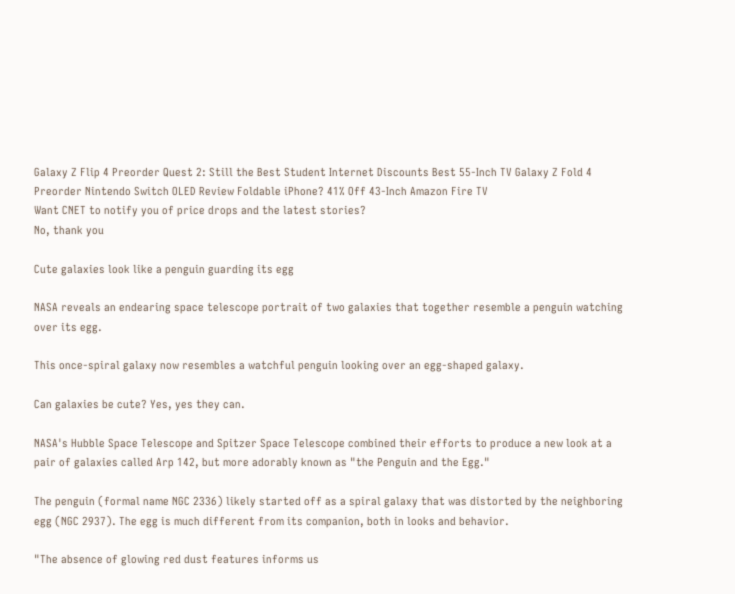Galaxy Z Flip 4 Preorder Quest 2: Still the Best Student Internet Discounts Best 55-Inch TV Galaxy Z Fold 4 Preorder Nintendo Switch OLED Review Foldable iPhone? 41% Off 43-Inch Amazon Fire TV
Want CNET to notify you of price drops and the latest stories?
No, thank you

Cute galaxies look like a penguin guarding its egg

NASA reveals an endearing space telescope portrait of two galaxies that together resemble a penguin watching over its egg.

This once-spiral galaxy now resembles a watchful penguin looking over an egg-shaped galaxy.

Can galaxies be cute? Yes, yes they can.

NASA's Hubble Space Telescope and Spitzer Space Telescope combined their efforts to produce a new look at a pair of galaxies called Arp 142, but more adorably known as "the Penguin and the Egg."

The penguin (formal name NGC 2336) likely started off as a spiral galaxy that was distorted by the neighboring egg (NGC 2937). The egg is much different from its companion, both in looks and behavior.

"The absence of glowing red dust features informs us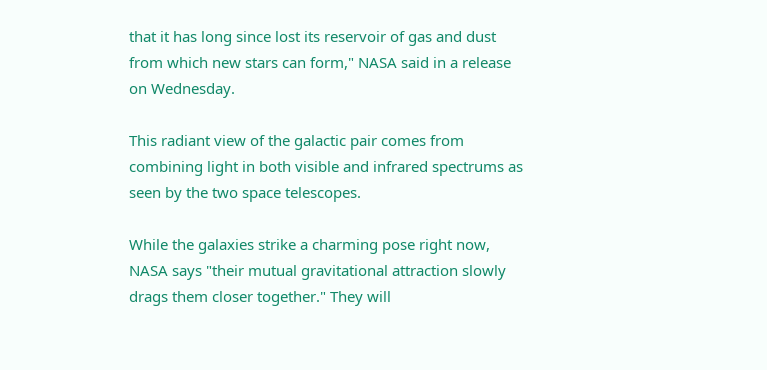that it has long since lost its reservoir of gas and dust from which new stars can form," NASA said in a release on Wednesday.

This radiant view of the galactic pair comes from combining light in both visible and infrared spectrums as seen by the two space telescopes.

While the galaxies strike a charming pose right now, NASA says "their mutual gravitational attraction slowly drags them closer together." They will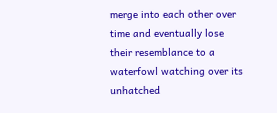merge into each other over time and eventually lose their resemblance to a waterfowl watching over its unhatched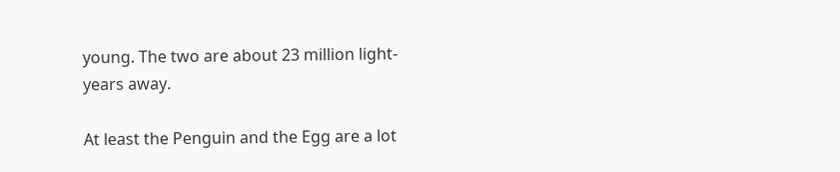young. The two are about 23 million light-years away.

At least the Penguin and the Egg are a lot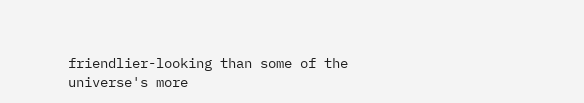friendlier-looking than some of the universe's more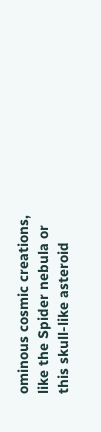ominous cosmic creations, like the Spider nebula or this skull-like asteroid